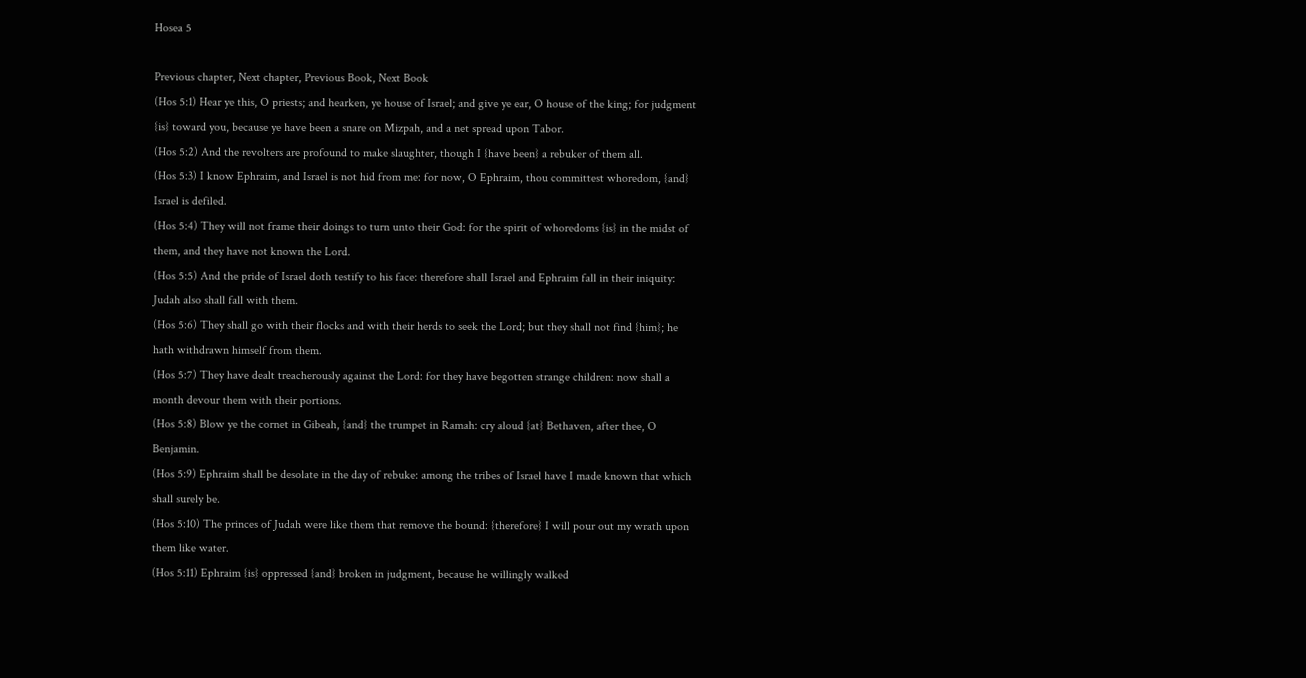Hosea 5

Previous chapter, Next chapter, Previous Book, Next Book
(Hos 5:1) Hear ye this, O priests; and hearken, ye house of Israel; and give ye ear, O house of the king; for judgment {is} toward you, because ye have been a snare on Mizpah, and a net spread upon Tabor.
(Hos 5:2) And the revolters are profound to make slaughter, though I {have been} a rebuker of them all.
(Hos 5:3) I know Ephraim, and Israel is not hid from me: for now, O Ephraim, thou committest whoredom, {and} Israel is defiled.
(Hos 5:4) They will not frame their doings to turn unto their God: for the spirit of whoredoms {is} in the midst of them, and they have not known the Lord.
(Hos 5:5) And the pride of Israel doth testify to his face: therefore shall Israel and Ephraim fall in their iniquity: Judah also shall fall with them.
(Hos 5:6) They shall go with their flocks and with their herds to seek the Lord; but they shall not find {him}; he hath withdrawn himself from them.
(Hos 5:7) They have dealt treacherously against the Lord: for they have begotten strange children: now shall a month devour them with their portions.
(Hos 5:8) Blow ye the cornet in Gibeah, {and} the trumpet in Ramah: cry aloud {at} Bethaven, after thee, O Benjamin.
(Hos 5:9) Ephraim shall be desolate in the day of rebuke: among the tribes of Israel have I made known that which shall surely be.
(Hos 5:10) The princes of Judah were like them that remove the bound: {therefore} I will pour out my wrath upon them like water.
(Hos 5:11) Ephraim {is} oppressed {and} broken in judgment, because he willingly walked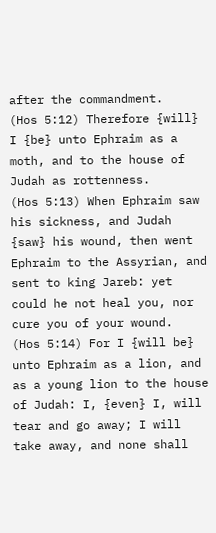after the commandment.
(Hos 5:12) Therefore {will} I {be} unto Ephraim as a moth, and to the house of Judah as rottenness.
(Hos 5:13) When Ephraim saw his sickness, and Judah {saw} his wound, then went Ephraim to the Assyrian, and sent to king Jareb: yet could he not heal you, nor cure you of your wound.
(Hos 5:14) For I {will be} unto Ephraim as a lion, and as a young lion to the house of Judah: I, {even} I, will tear and go away; I will take away, and none shall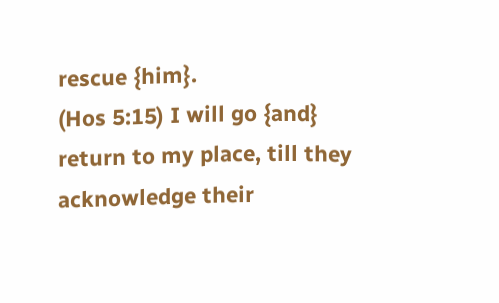rescue {him}.
(Hos 5:15) I will go {and} return to my place, till they acknowledge their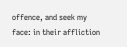offence, and seek my face: in their affliction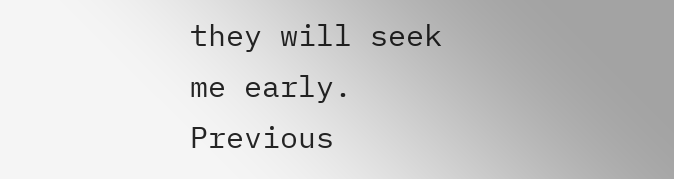they will seek me early.
Previous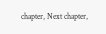chapter, Next chapter,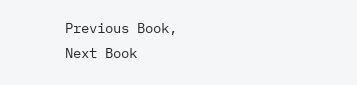Previous Book, Next Book